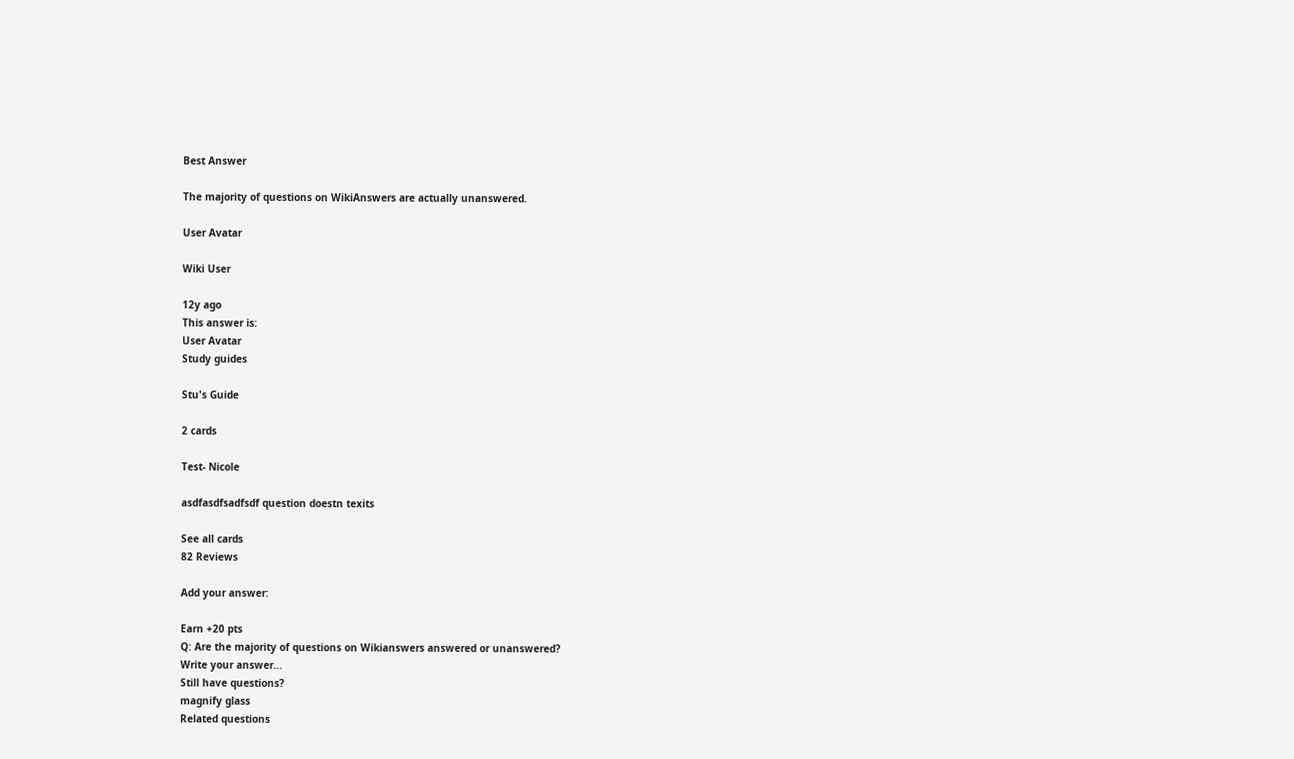Best Answer

The majority of questions on WikiAnswers are actually unanswered.

User Avatar

Wiki User

12y ago
This answer is:
User Avatar
Study guides

Stu's Guide

2 cards

Test- Nicole

asdfasdfsadfsdf question doestn texits

See all cards
82 Reviews

Add your answer:

Earn +20 pts
Q: Are the majority of questions on Wikianswers answered or unanswered?
Write your answer...
Still have questions?
magnify glass
Related questions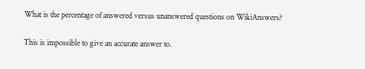What is the percentage of answered versus unanswered questions on WikiAnswers?

This is impossible to give an accurate answer to.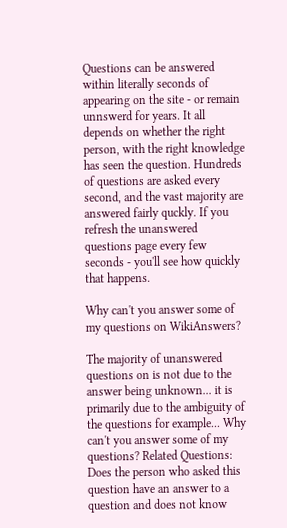Questions can be answered within literally seconds of appearing on the site - or remain unnswerd for years. It all depends on whether the right person, with the right knowledge has seen the question. Hundreds of questions are asked every second, and the vast majority are answered fairly quckly. If you refresh the unanswered questions page every few seconds - you'll see how quickly that happens.

Why can't you answer some of my questions on WikiAnswers?

The majority of unanswered questions on is not due to the answer being unknown... it is primarily due to the ambiguity of the questions for example... Why can't you answer some of my questions? Related Questions: Does the person who asked this question have an answer to a question and does not know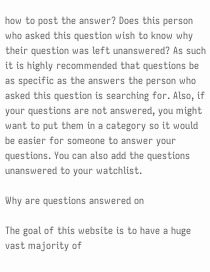how to post the answer? Does this person who asked this question wish to know why their question was left unanswered? As such it is highly recommended that questions be as specific as the answers the person who asked this question is searching for. Also, if your questions are not answered, you might want to put them in a category so it would be easier for someone to answer your questions. You can also add the questions unanswered to your watchlist.

Why are questions answered on

The goal of this website is to have a huge vast majority of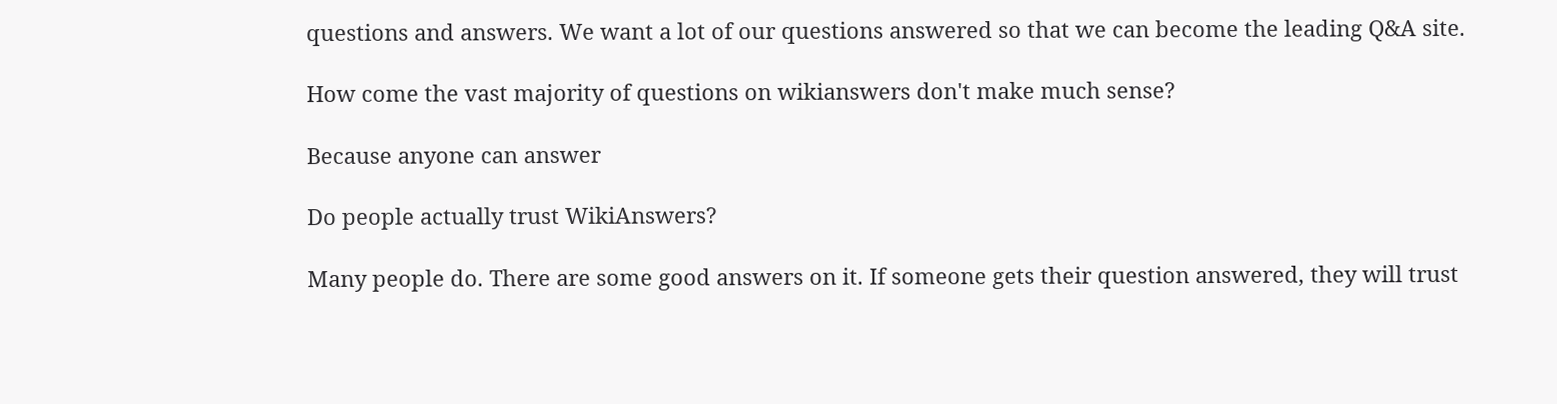questions and answers. We want a lot of our questions answered so that we can become the leading Q&A site.

How come the vast majority of questions on wikianswers don't make much sense?

Because anyone can answer

Do people actually trust WikiAnswers?

Many people do. There are some good answers on it. If someone gets their question answered, they will trust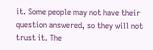it. Some people may not have their question answered, so they will not trust it. The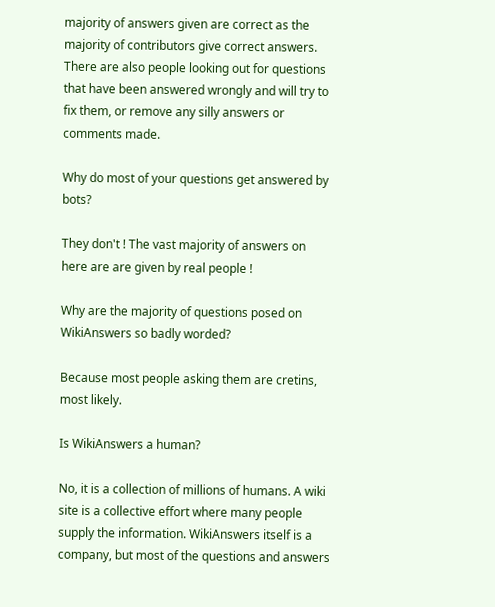majority of answers given are correct as the majority of contributors give correct answers. There are also people looking out for questions that have been answered wrongly and will try to fix them, or remove any silly answers or comments made.

Why do most of your questions get answered by bots?

They don't ! The vast majority of answers on here are are given by real people !

Why are the majority of questions posed on WikiAnswers so badly worded?

Because most people asking them are cretins, most likely.

Is WikiAnswers a human?

No, it is a collection of millions of humans. A wiki site is a collective effort where many people supply the information. WikiAnswers itself is a company, but most of the questions and answers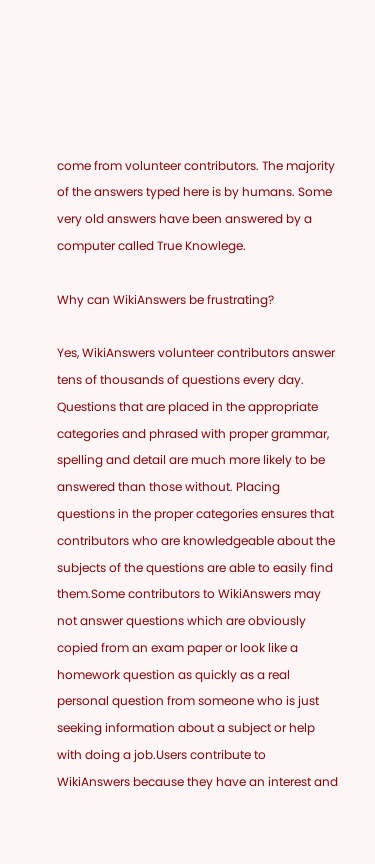come from volunteer contributors. The majority of the answers typed here is by humans. Some very old answers have been answered by a computer called True Knowlege.

Why can WikiAnswers be frustrating?

Yes, WikiAnswers volunteer contributors answer tens of thousands of questions every day. Questions that are placed in the appropriate categories and phrased with proper grammar, spelling and detail are much more likely to be answered than those without. Placing questions in the proper categories ensures that contributors who are knowledgeable about the subjects of the questions are able to easily find them.Some contributors to WikiAnswers may not answer questions which are obviously copied from an exam paper or look like a homework question as quickly as a real personal question from someone who is just seeking information about a subject or help with doing a job.Users contribute to WikiAnswers because they have an interest and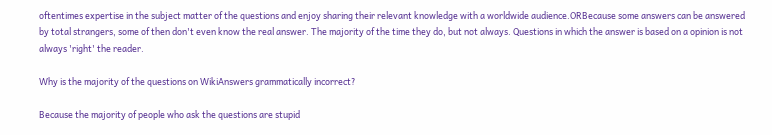oftentimes expertise in the subject matter of the questions and enjoy sharing their relevant knowledge with a worldwide audience.ORBecause some answers can be answered by total strangers, some of then don't even know the real answer. The majority of the time they do, but not always. Questions in which the answer is based on a opinion is not always 'right' the reader.

Why is the majority of the questions on WikiAnswers grammatically incorrect?

Because the majority of people who ask the questions are stupid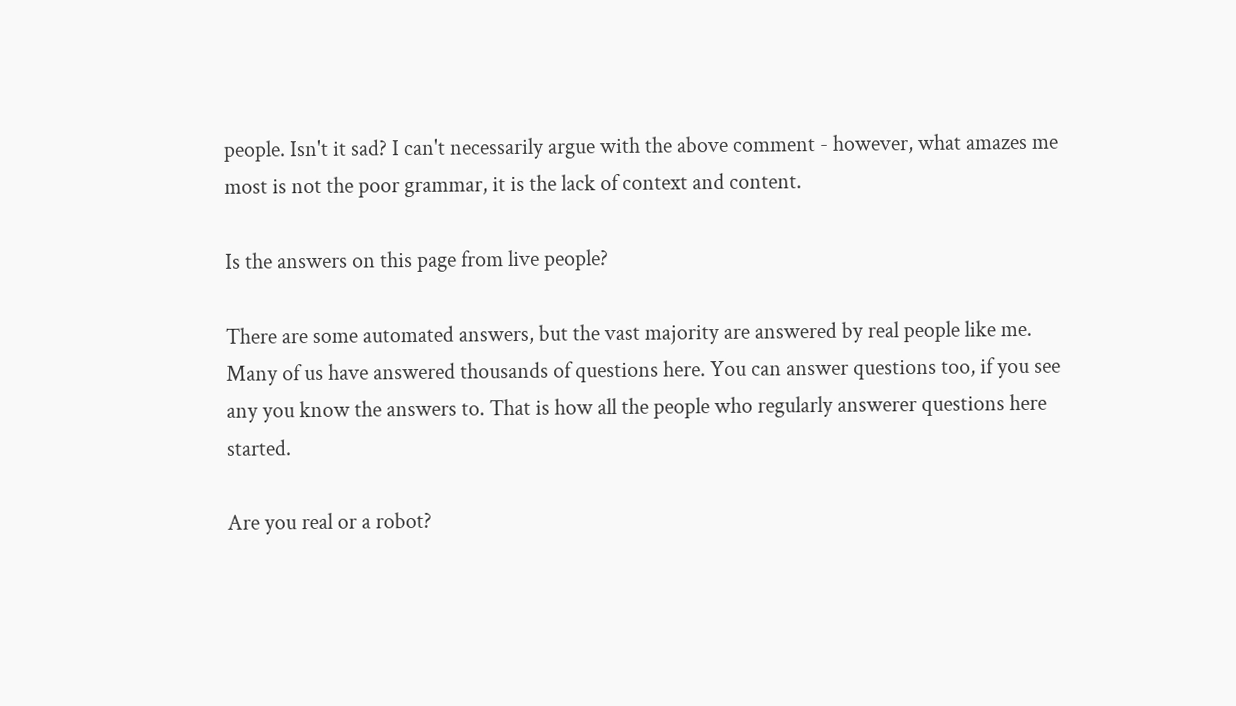people. Isn't it sad? I can't necessarily argue with the above comment - however, what amazes me most is not the poor grammar, it is the lack of context and content.

Is the answers on this page from live people?

There are some automated answers, but the vast majority are answered by real people like me. Many of us have answered thousands of questions here. You can answer questions too, if you see any you know the answers to. That is how all the people who regularly answerer questions here started.

Are you real or a robot?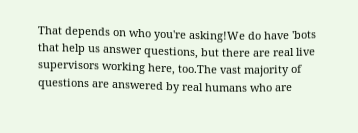That depends on who you're asking!We do have 'bots that help us answer questions, but there are real live supervisors working here, too.The vast majority of questions are answered by real humans who are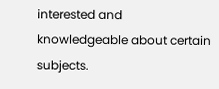interested and knowledgeable about certain subjects.